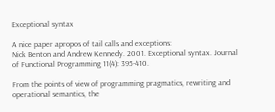Exceptional syntax

A nice paper apropos of tail calls and exceptions:
Nick Benton and Andrew Kennedy. 2001. Exceptional syntax. Journal of Functional Programming 11(4): 395-410.

From the points of view of programming pragmatics, rewriting and operational semantics, the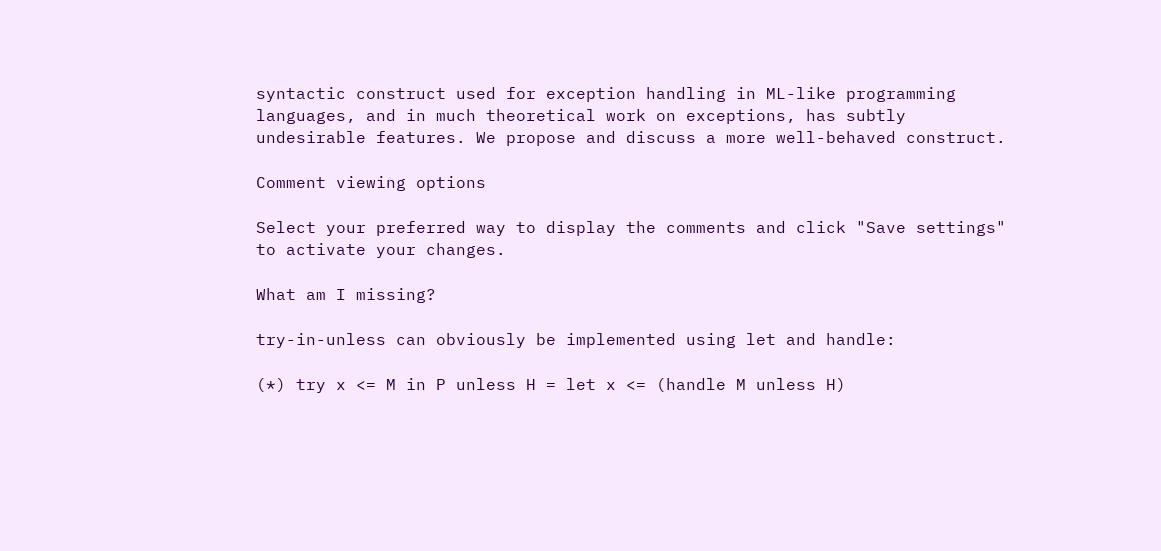syntactic construct used for exception handling in ML-like programming languages, and in much theoretical work on exceptions, has subtly undesirable features. We propose and discuss a more well-behaved construct.

Comment viewing options

Select your preferred way to display the comments and click "Save settings" to activate your changes.

What am I missing?

try-in-unless can obviously be implemented using let and handle:

(*) try x <= M in P unless H = let x <= (handle M unless H)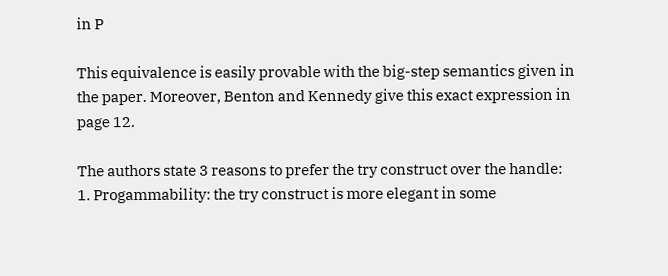in P

This equivalence is easily provable with the big-step semantics given in the paper. Moreover, Benton and Kennedy give this exact expression in page 12.

The authors state 3 reasons to prefer the try construct over the handle:
1. Progammability: the try construct is more elegant in some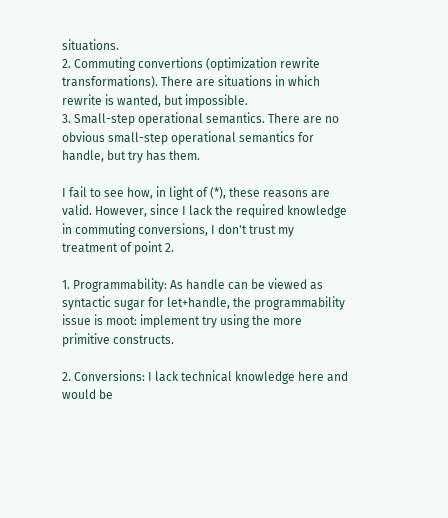situations.
2. Commuting convertions (optimization rewrite transformations). There are situations in which rewrite is wanted, but impossible.
3. Small-step operational semantics. There are no obvious small-step operational semantics for handle, but try has them.

I fail to see how, in light of (*), these reasons are valid. However, since I lack the required knowledge in commuting conversions, I don't trust my treatment of point 2.

1. Programmability: As handle can be viewed as syntactic sugar for let+handle, the programmability issue is moot: implement try using the more primitive constructs.

2. Conversions: I lack technical knowledge here and would be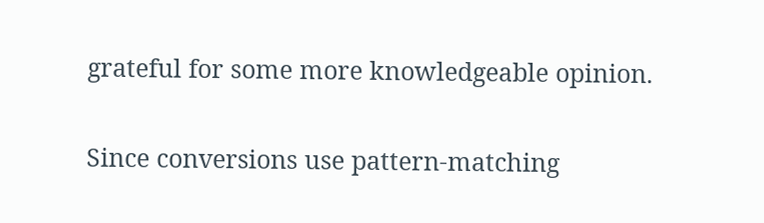grateful for some more knowledgeable opinion.

Since conversions use pattern-matching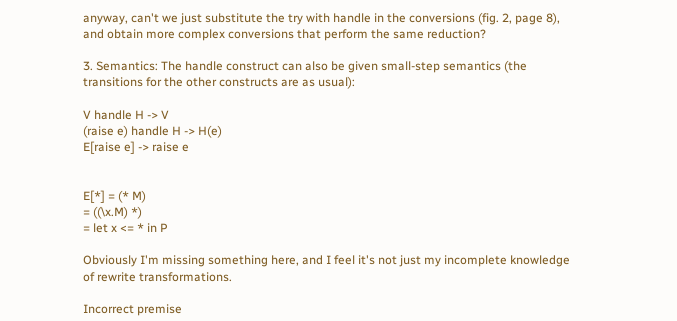anyway, can't we just substitute the try with handle in the conversions (fig. 2, page 8), and obtain more complex conversions that perform the same reduction?

3. Semantics: The handle construct can also be given small-step semantics (the transitions for the other constructs are as usual):

V handle H -> V
(raise e) handle H -> H(e)
E[raise e] -> raise e


E[*] = (* M)
= ((\x.M) *)
= let x <= * in P

Obviously I'm missing something here, and I feel it's not just my incomplete knowledge of rewrite transformations.

Incorrect premise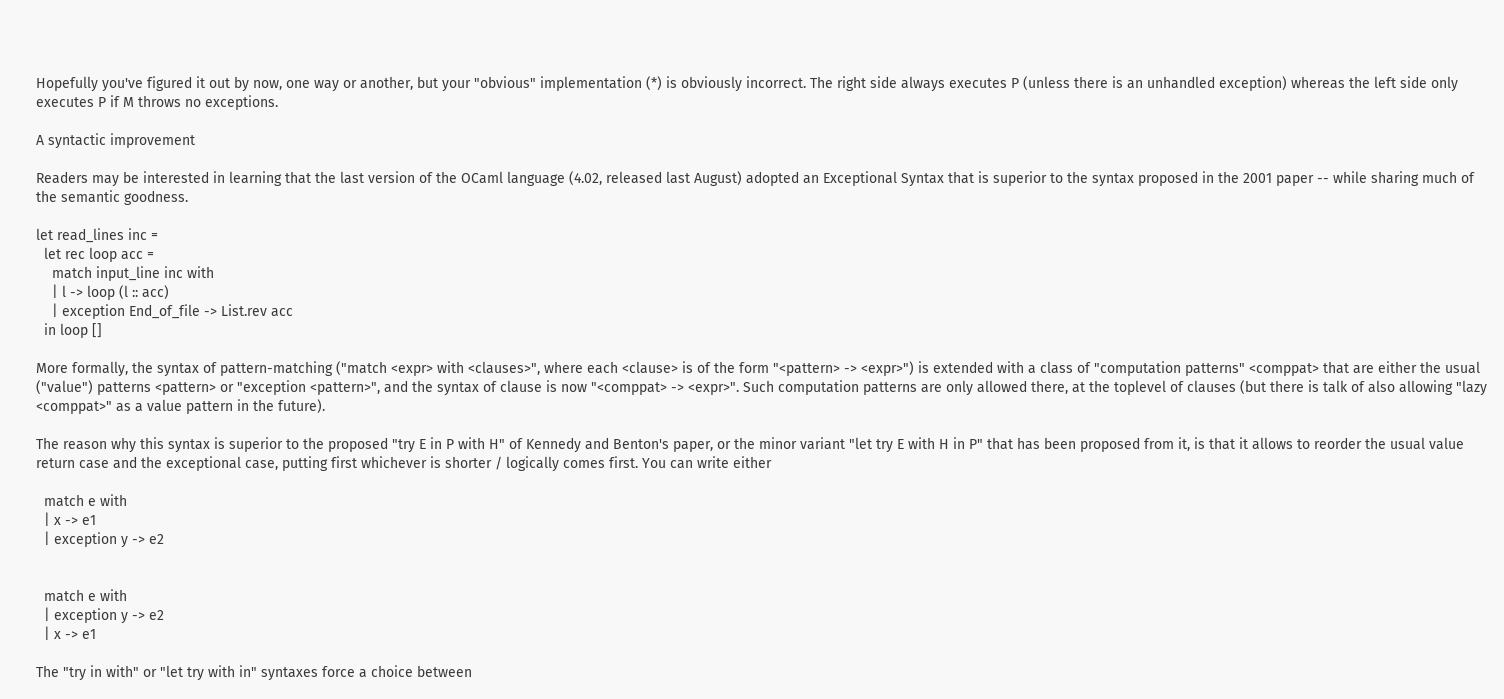Hopefully you've figured it out by now, one way or another, but your "obvious" implementation (*) is obviously incorrect. The right side always executes P (unless there is an unhandled exception) whereas the left side only executes P if M throws no exceptions.

A syntactic improvement

Readers may be interested in learning that the last version of the OCaml language (4.02, released last August) adopted an Exceptional Syntax that is superior to the syntax proposed in the 2001 paper -- while sharing much of the semantic goodness.

let read_lines inc =
  let rec loop acc =
    match input_line inc with
    | l -> loop (l :: acc)
    | exception End_of_file -> List.rev acc
  in loop []

More formally, the syntax of pattern-matching ("match <expr> with <clauses>", where each <clause> is of the form "<pattern> -> <expr>") is extended with a class of "computation patterns" <comppat> that are either the usual ("value") patterns <pattern> or "exception <pattern>", and the syntax of clause is now "<comppat> -> <expr>". Such computation patterns are only allowed there, at the toplevel of clauses (but there is talk of also allowing "lazy <comppat>" as a value pattern in the future).

The reason why this syntax is superior to the proposed "try E in P with H" of Kennedy and Benton's paper, or the minor variant "let try E with H in P" that has been proposed from it, is that it allows to reorder the usual value return case and the exceptional case, putting first whichever is shorter / logically comes first. You can write either

  match e with
  | x -> e1
  | exception y -> e2


  match e with
  | exception y -> e2
  | x -> e1

The "try in with" or "let try with in" syntaxes force a choice between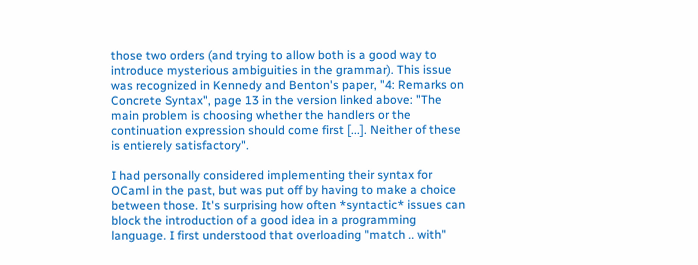those two orders (and trying to allow both is a good way to introduce mysterious ambiguities in the grammar). This issue was recognized in Kennedy and Benton's paper, "4: Remarks on Concrete Syntax", page 13 in the version linked above: "The main problem is choosing whether the handlers or the continuation expression should come first [...]. Neither of these is entierely satisfactory".

I had personally considered implementing their syntax for OCaml in the past, but was put off by having to make a choice between those. It's surprising how often *syntactic* issues can block the introduction of a good idea in a programming language. I first understood that overloading "match .. with"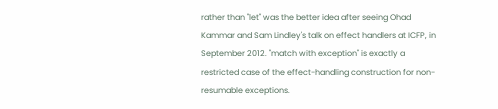rather than "let" was the better idea after seeing Ohad Kammar and Sam Lindley's talk on effect handlers at ICFP, in September 2012. "match with exception" is exactly a restricted case of the effect-handling construction for non-resumable exceptions.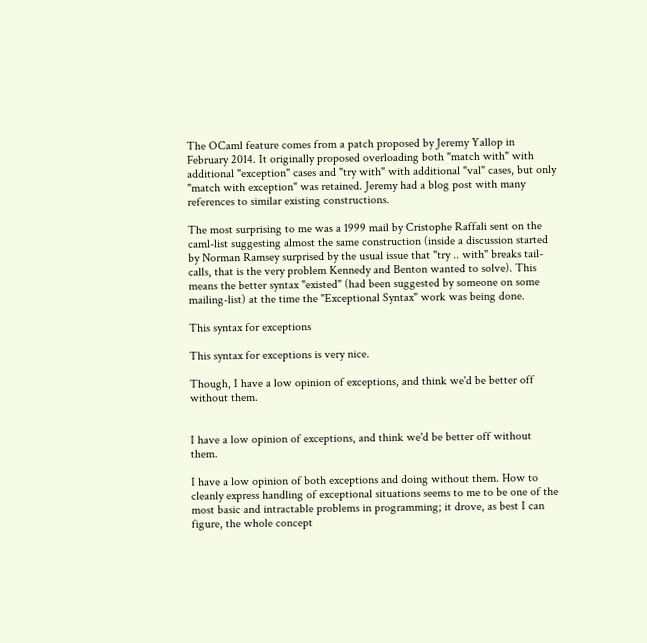The OCaml feature comes from a patch proposed by Jeremy Yallop in February 2014. It originally proposed overloading both "match with" with additional "exception" cases and "try with" with additional "val" cases, but only "match with exception" was retained. Jeremy had a blog post with many references to similar existing constructions.

The most surprising to me was a 1999 mail by Cristophe Raffali sent on the caml-list suggesting almost the same construction (inside a discussion started by Norman Ramsey surprised by the usual issue that "try .. with" breaks tail-calls, that is the very problem Kennedy and Benton wanted to solve). This means the better syntax "existed" (had been suggested by someone on some mailing-list) at the time the "Exceptional Syntax" work was being done.

This syntax for exceptions

This syntax for exceptions is very nice.

Though, I have a low opinion of exceptions, and think we'd be better off without them.


I have a low opinion of exceptions, and think we'd be better off without them.

I have a low opinion of both exceptions and doing without them. How to cleanly express handling of exceptional situations seems to me to be one of the most basic and intractable problems in programming; it drove, as best I can figure, the whole concept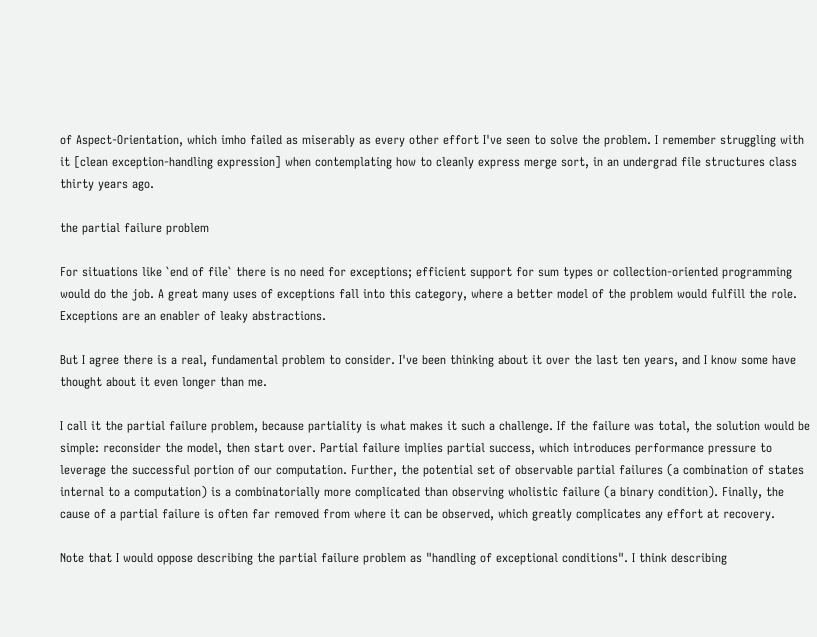of Aspect-Orientation, which imho failed as miserably as every other effort I've seen to solve the problem. I remember struggling with it [clean exception-handling expression] when contemplating how to cleanly express merge sort, in an undergrad file structures class thirty years ago.

the partial failure problem

For situations like `end of file` there is no need for exceptions; efficient support for sum types or collection-oriented programming would do the job. A great many uses of exceptions fall into this category, where a better model of the problem would fulfill the role. Exceptions are an enabler of leaky abstractions.

But I agree there is a real, fundamental problem to consider. I've been thinking about it over the last ten years, and I know some have thought about it even longer than me.

I call it the partial failure problem, because partiality is what makes it such a challenge. If the failure was total, the solution would be simple: reconsider the model, then start over. Partial failure implies partial success, which introduces performance pressure to leverage the successful portion of our computation. Further, the potential set of observable partial failures (a combination of states internal to a computation) is a combinatorially more complicated than observing wholistic failure (a binary condition). Finally, the cause of a partial failure is often far removed from where it can be observed, which greatly complicates any effort at recovery.

Note that I would oppose describing the partial failure problem as "handling of exceptional conditions". I think describing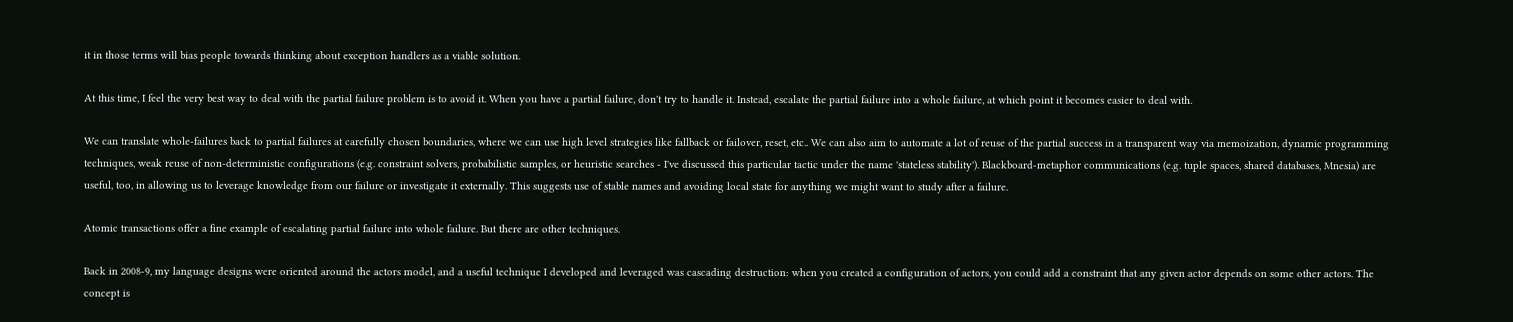it in those terms will bias people towards thinking about exception handlers as a viable solution.

At this time, I feel the very best way to deal with the partial failure problem is to avoid it. When you have a partial failure, don't try to handle it. Instead, escalate the partial failure into a whole failure, at which point it becomes easier to deal with.

We can translate whole-failures back to partial failures at carefully chosen boundaries, where we can use high level strategies like fallback or failover, reset, etc.. We can also aim to automate a lot of reuse of the partial success in a transparent way via memoization, dynamic programming techniques, weak reuse of non-deterministic configurations (e.g. constraint solvers, probabilistic samples, or heuristic searches - I've discussed this particular tactic under the name 'stateless stability'). Blackboard-metaphor communications (e.g. tuple spaces, shared databases, Mnesia) are useful, too, in allowing us to leverage knowledge from our failure or investigate it externally. This suggests use of stable names and avoiding local state for anything we might want to study after a failure.

Atomic transactions offer a fine example of escalating partial failure into whole failure. But there are other techniques.

Back in 2008-9, my language designs were oriented around the actors model, and a useful technique I developed and leveraged was cascading destruction: when you created a configuration of actors, you could add a constraint that any given actor depends on some other actors. The concept is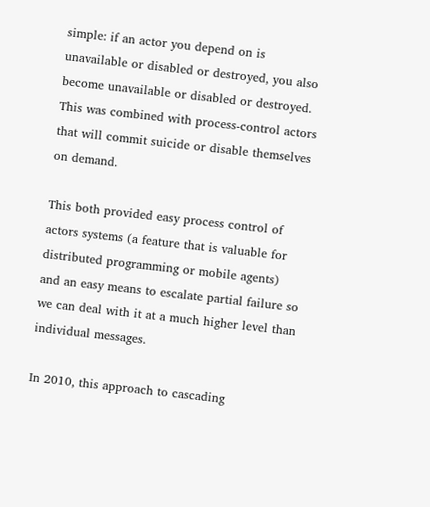simple: if an actor you depend on is unavailable or disabled or destroyed, you also become unavailable or disabled or destroyed. This was combined with process-control actors that will commit suicide or disable themselves on demand.

This both provided easy process control of actors systems (a feature that is valuable for distributed programming or mobile agents) and an easy means to escalate partial failure so we can deal with it at a much higher level than individual messages.

In 2010, this approach to cascading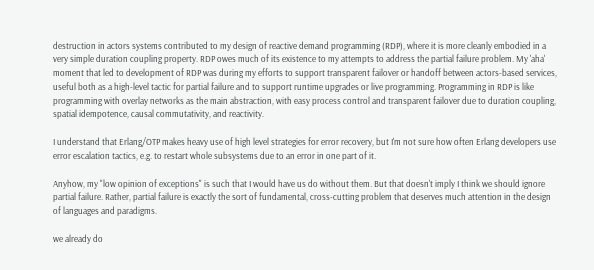destruction in actors systems contributed to my design of reactive demand programming (RDP), where it is more cleanly embodied in a very simple duration coupling property. RDP owes much of its existence to my attempts to address the partial failure problem. My 'aha' moment that led to development of RDP was during my efforts to support transparent failover or handoff between actors-based services, useful both as a high-level tactic for partial failure and to support runtime upgrades or live programming. Programming in RDP is like programming with overlay networks as the main abstraction, with easy process control and transparent failover due to duration coupling, spatial idempotence, causal commutativity, and reactivity.

I understand that Erlang/OTP makes heavy use of high level strategies for error recovery, but I'm not sure how often Erlang developers use error escalation tactics, e.g. to restart whole subsystems due to an error in one part of it.

Anyhow, my "low opinion of exceptions" is such that I would have us do without them. But that doesn't imply I think we should ignore partial failure. Rather, partial failure is exactly the sort of fundamental, cross-cutting problem that deserves much attention in the design of languages and paradigms.

we already do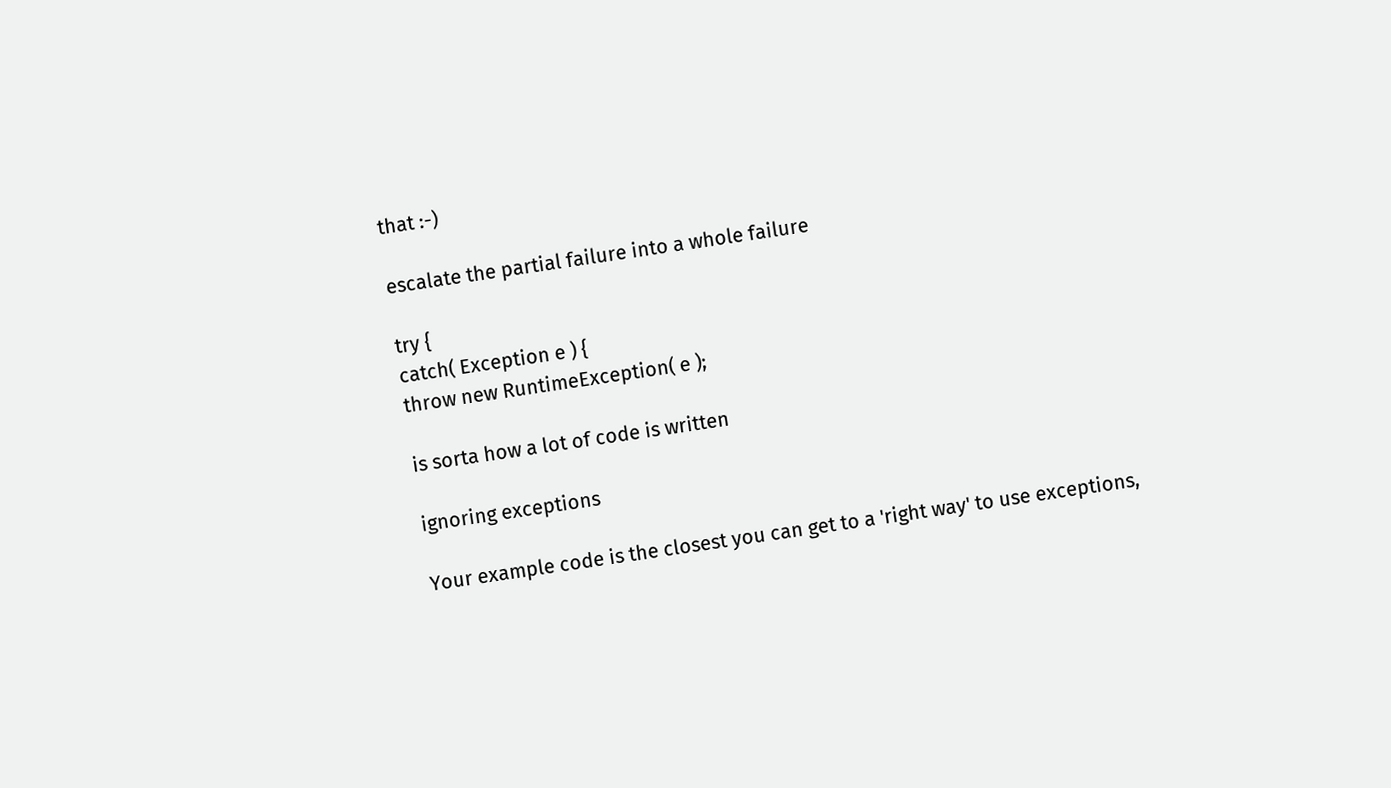that :-)

escalate the partial failure into a whole failure

try {
catch( Exception e ) {
throw new RuntimeException( e );

is sorta how a lot of code is written

ignoring exceptions

Your example code is the closest you can get to a 'right way' to use exceptions,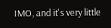IMO, and it's very little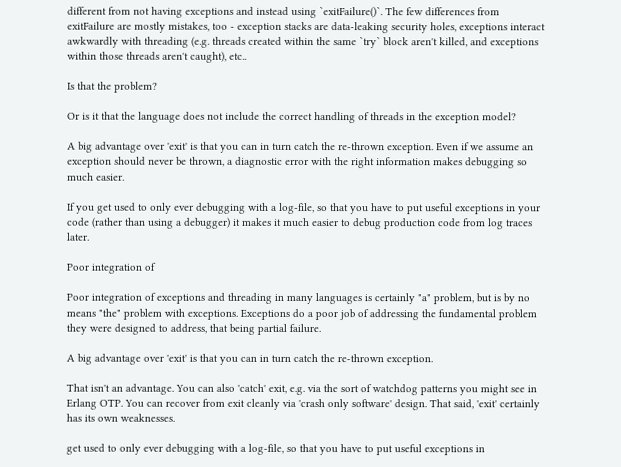different from not having exceptions and instead using `exitFailure()`. The few differences from exitFailure are mostly mistakes, too - exception stacks are data-leaking security holes, exceptions interact awkwardly with threading (e.g. threads created within the same `try` block aren't killed, and exceptions within those threads aren't caught), etc..

Is that the problem?

Or is it that the language does not include the correct handling of threads in the exception model?

A big advantage over 'exit' is that you can in turn catch the re-thrown exception. Even if we assume an exception should never be thrown, a diagnostic error with the right information makes debugging so much easier.

If you get used to only ever debugging with a log-file, so that you have to put useful exceptions in your code (rather than using a debugger) it makes it much easier to debug production code from log traces later.

Poor integration of

Poor integration of exceptions and threading in many languages is certainly "a" problem, but is by no means "the" problem with exceptions. Exceptions do a poor job of addressing the fundamental problem they were designed to address, that being partial failure.

A big advantage over 'exit' is that you can in turn catch the re-thrown exception.

That isn't an advantage. You can also 'catch' exit, e.g. via the sort of watchdog patterns you might see in Erlang OTP. You can recover from exit cleanly via 'crash only software' design. That said, 'exit' certainly has its own weaknesses.

get used to only ever debugging with a log-file, so that you have to put useful exceptions in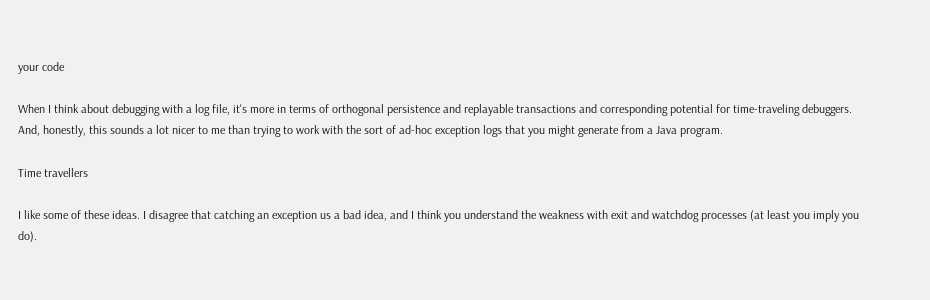your code

When I think about debugging with a log file, it's more in terms of orthogonal persistence and replayable transactions and corresponding potential for time-traveling debuggers. And, honestly, this sounds a lot nicer to me than trying to work with the sort of ad-hoc exception logs that you might generate from a Java program.

Time travellers

I like some of these ideas. I disagree that catching an exception us a bad idea, and I think you understand the weakness with exit and watchdog processes (at least you imply you do).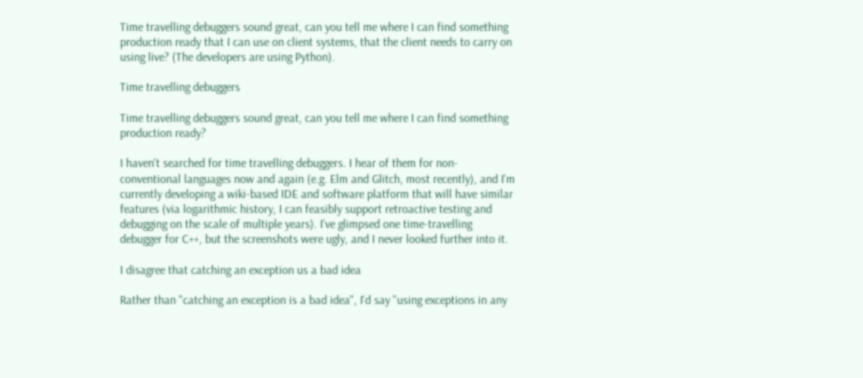Time travelling debuggers sound great, can you tell me where I can find something production ready that I can use on client systems, that the client needs to carry on using live? (The developers are using Python).

Time travelling debuggers

Time travelling debuggers sound great, can you tell me where I can find something production ready?

I haven't searched for time travelling debuggers. I hear of them for non-conventional languages now and again (e.g. Elm and Glitch, most recently), and I'm currently developing a wiki-based IDE and software platform that will have similar features (via logarithmic history, I can feasibly support retroactive testing and debugging on the scale of multiple years). I've glimpsed one time-travelling debugger for C++, but the screenshots were ugly, and I never looked further into it.

I disagree that catching an exception us a bad idea

Rather than "catching an exception is a bad idea", I'd say "using exceptions in any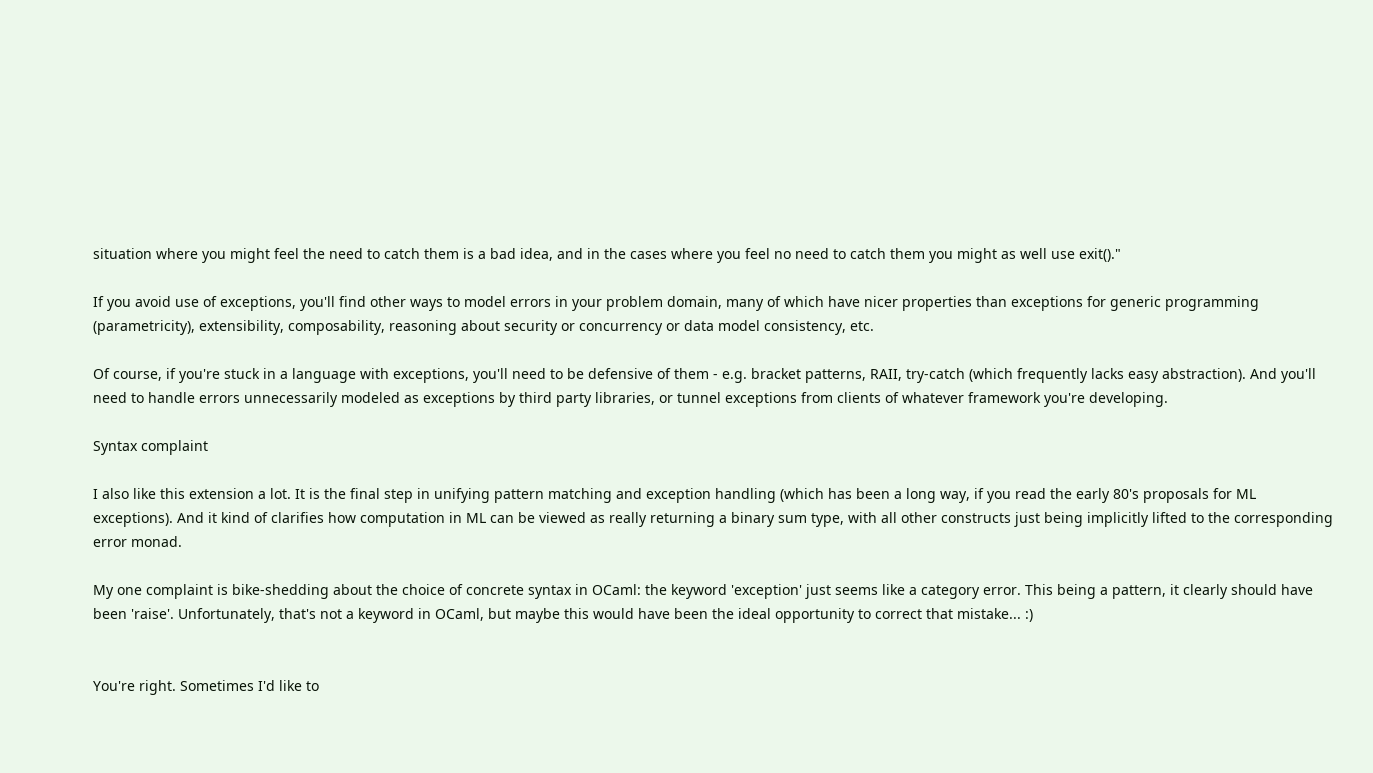situation where you might feel the need to catch them is a bad idea, and in the cases where you feel no need to catch them you might as well use exit()."

If you avoid use of exceptions, you'll find other ways to model errors in your problem domain, many of which have nicer properties than exceptions for generic programming (parametricity), extensibility, composability, reasoning about security or concurrency or data model consistency, etc.

Of course, if you're stuck in a language with exceptions, you'll need to be defensive of them - e.g. bracket patterns, RAII, try-catch (which frequently lacks easy abstraction). And you'll need to handle errors unnecessarily modeled as exceptions by third party libraries, or tunnel exceptions from clients of whatever framework you're developing.

Syntax complaint

I also like this extension a lot. It is the final step in unifying pattern matching and exception handling (which has been a long way, if you read the early 80's proposals for ML exceptions). And it kind of clarifies how computation in ML can be viewed as really returning a binary sum type, with all other constructs just being implicitly lifted to the corresponding error monad.

My one complaint is bike-shedding about the choice of concrete syntax in OCaml: the keyword 'exception' just seems like a category error. This being a pattern, it clearly should have been 'raise'. Unfortunately, that's not a keyword in OCaml, but maybe this would have been the ideal opportunity to correct that mistake... :)


You're right. Sometimes I'd like to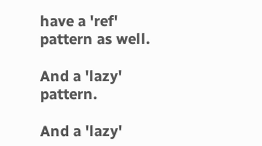have a 'ref' pattern as well.

And a 'lazy' pattern.

And a 'lazy'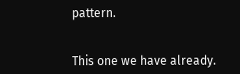pattern.


This one we have already.